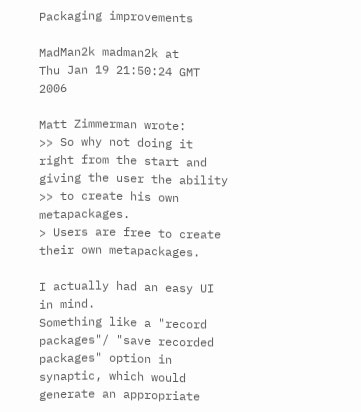Packaging improvements

MadMan2k madman2k at
Thu Jan 19 21:50:24 GMT 2006

Matt Zimmerman wrote:
>> So why not doing it right from the start and giving the user the ability
>> to create his own metapackages.
> Users are free to create their own metapackages.

I actually had an easy UI in mind.
Something like a "record packages"/ "save recorded packages" option in
synaptic, which would generate an appropriate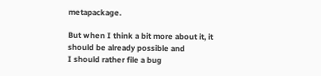metapackage.

But when I think a bit more about it, it should be already possible and
I should rather file a bug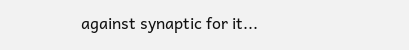against synaptic for it...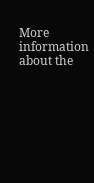More information about the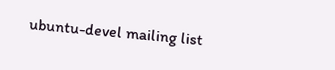ubuntu-devel mailing list